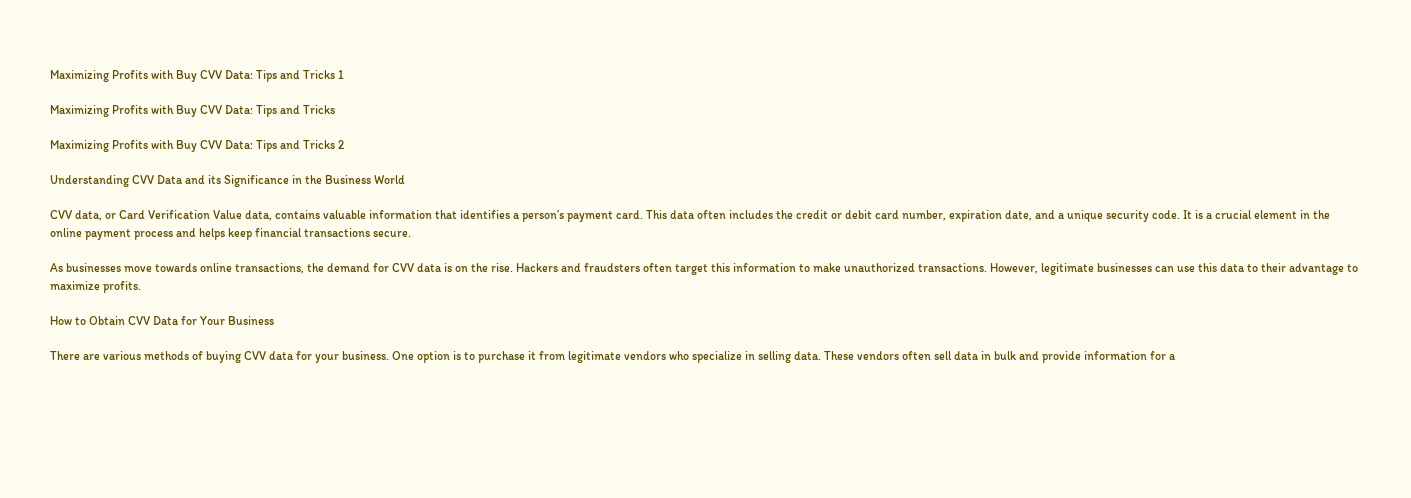Maximizing Profits with Buy CVV Data: Tips and Tricks 1

Maximizing Profits with Buy CVV Data: Tips and Tricks

Maximizing Profits with Buy CVV Data: Tips and Tricks 2

Understanding CVV Data and its Significance in the Business World

CVV data, or Card Verification Value data, contains valuable information that identifies a person’s payment card. This data often includes the credit or debit card number, expiration date, and a unique security code. It is a crucial element in the online payment process and helps keep financial transactions secure.

As businesses move towards online transactions, the demand for CVV data is on the rise. Hackers and fraudsters often target this information to make unauthorized transactions. However, legitimate businesses can use this data to their advantage to maximize profits.

How to Obtain CVV Data for Your Business

There are various methods of buying CVV data for your business. One option is to purchase it from legitimate vendors who specialize in selling data. These vendors often sell data in bulk and provide information for a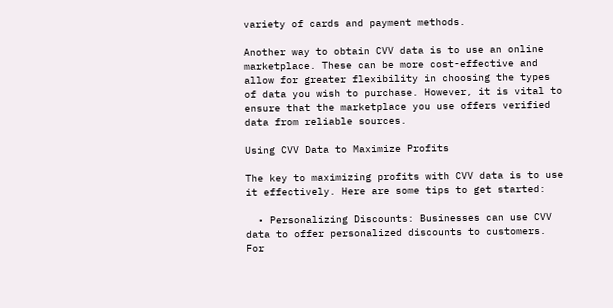variety of cards and payment methods.

Another way to obtain CVV data is to use an online marketplace. These can be more cost-effective and allow for greater flexibility in choosing the types of data you wish to purchase. However, it is vital to ensure that the marketplace you use offers verified data from reliable sources.

Using CVV Data to Maximize Profits

The key to maximizing profits with CVV data is to use it effectively. Here are some tips to get started:

  • Personalizing Discounts: Businesses can use CVV data to offer personalized discounts to customers. For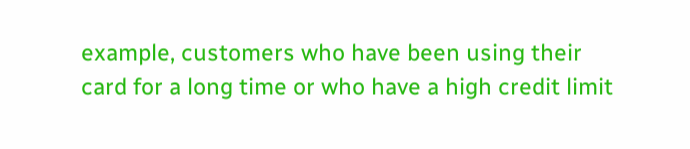example, customers who have been using their card for a long time or who have a high credit limit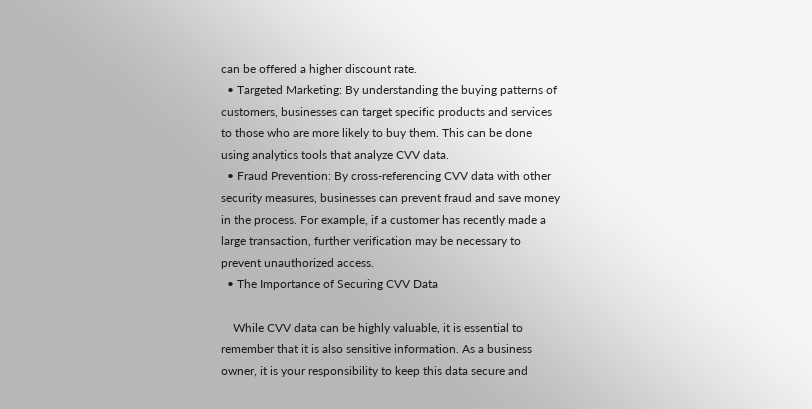can be offered a higher discount rate.
  • Targeted Marketing: By understanding the buying patterns of customers, businesses can target specific products and services to those who are more likely to buy them. This can be done using analytics tools that analyze CVV data.
  • Fraud Prevention: By cross-referencing CVV data with other security measures, businesses can prevent fraud and save money in the process. For example, if a customer has recently made a large transaction, further verification may be necessary to prevent unauthorized access.
  • The Importance of Securing CVV Data

    While CVV data can be highly valuable, it is essential to remember that it is also sensitive information. As a business owner, it is your responsibility to keep this data secure and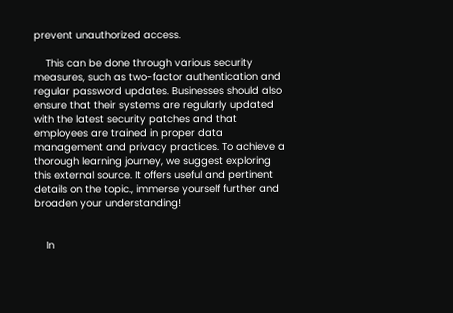prevent unauthorized access.

    This can be done through various security measures, such as two-factor authentication and regular password updates. Businesses should also ensure that their systems are regularly updated with the latest security patches and that employees are trained in proper data management and privacy practices. To achieve a thorough learning journey, we suggest exploring this external source. It offers useful and pertinent details on the topic., immerse yourself further and broaden your understanding!


    In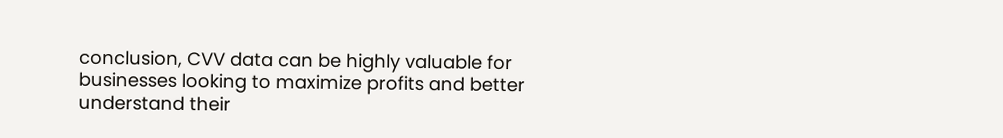conclusion, CVV data can be highly valuable for businesses looking to maximize profits and better understand their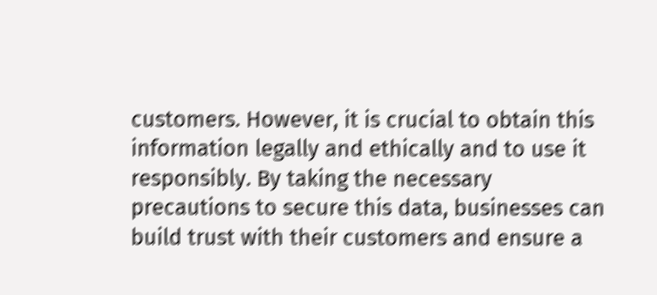customers. However, it is crucial to obtain this information legally and ethically and to use it responsibly. By taking the necessary precautions to secure this data, businesses can build trust with their customers and ensure a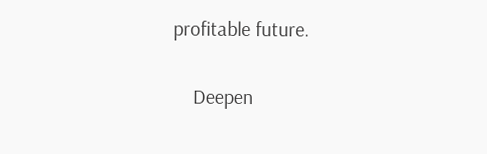profitable future.

    Deepen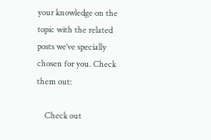your knowledge on the topic with the related posts we’ve specially chosen for you. Check them out:

    Check out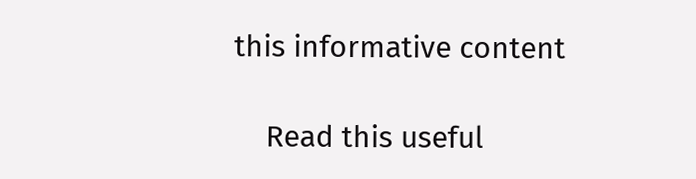this informative content

    Read this useful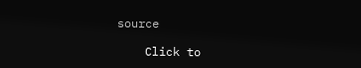source

    Click to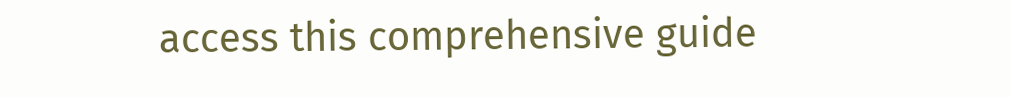access this comprehensive guide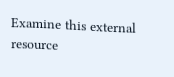Examine this external resource